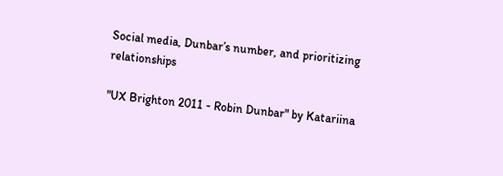Social media, Dunbar’s number, and prioritizing relationships

"UX Brighton 2011 - Robin Dunbar" by Katariina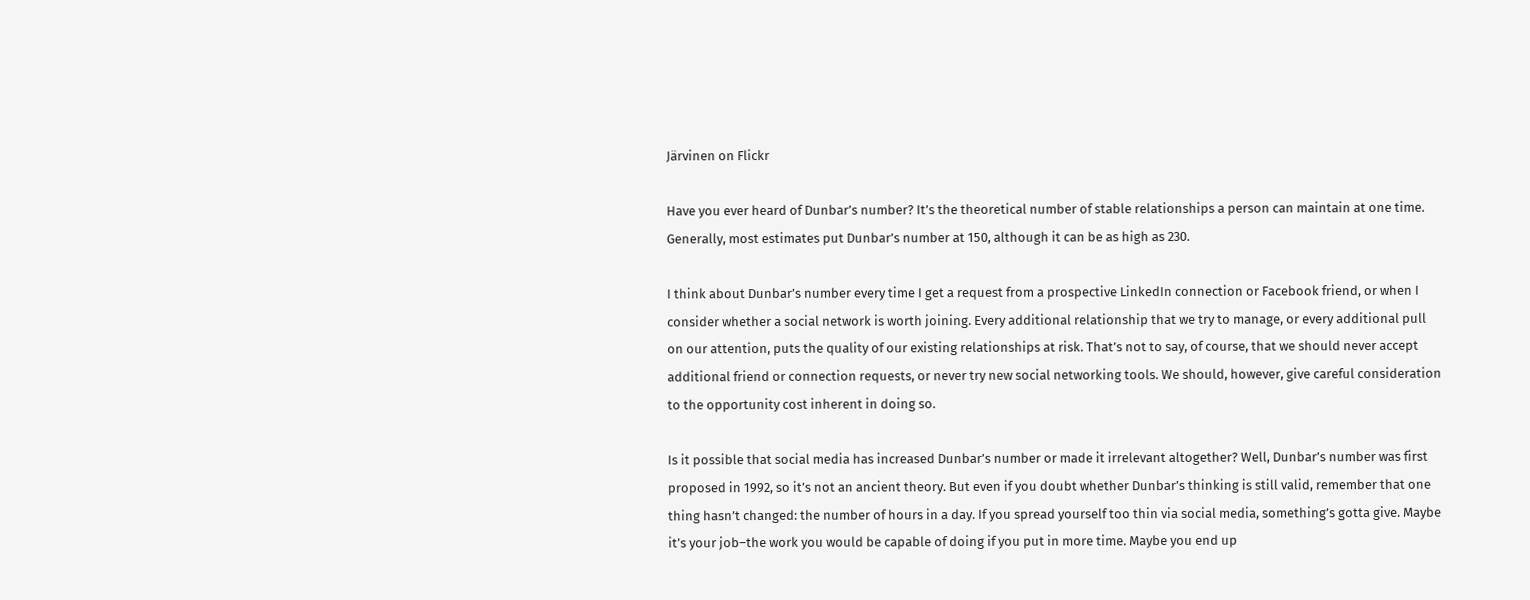Järvinen on Flickr

Have you ever heard of Dunbar’s number? It’s the theoretical number of stable relationships a person can maintain at one time. Generally, most estimates put Dunbar’s number at 150, although it can be as high as 230.

I think about Dunbar’s number every time I get a request from a prospective LinkedIn connection or Facebook friend, or when I consider whether a social network is worth joining. Every additional relationship that we try to manage, or every additional pull on our attention, puts the quality of our existing relationships at risk. That’s not to say, of course, that we should never accept additional friend or connection requests, or never try new social networking tools. We should, however, give careful consideration to the opportunity cost inherent in doing so.

Is it possible that social media has increased Dunbar’s number or made it irrelevant altogether? Well, Dunbar’s number was first proposed in 1992, so it’s not an ancient theory. But even if you doubt whether Dunbar’s thinking is still valid, remember that one thing hasn’t changed: the number of hours in a day. If you spread yourself too thin via social media, something’s gotta give. Maybe it’s your job–the work you would be capable of doing if you put in more time. Maybe you end up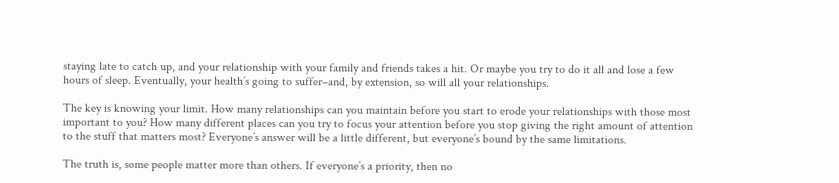staying late to catch up, and your relationship with your family and friends takes a hit. Or maybe you try to do it all and lose a few hours of sleep. Eventually, your health’s going to suffer–and, by extension, so will all your relationships.

The key is knowing your limit. How many relationships can you maintain before you start to erode your relationships with those most important to you? How many different places can you try to focus your attention before you stop giving the right amount of attention to the stuff that matters most? Everyone’s answer will be a little different, but everyone’s bound by the same limitations.

The truth is, some people matter more than others. If everyone’s a priority, then no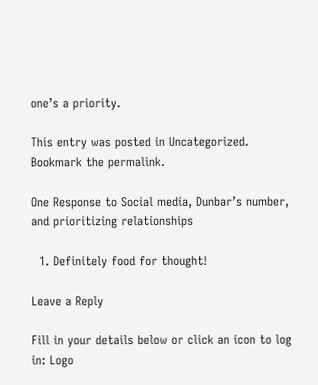one’s a priority.

This entry was posted in Uncategorized. Bookmark the permalink.

One Response to Social media, Dunbar’s number, and prioritizing relationships

  1. Definitely food for thought!

Leave a Reply

Fill in your details below or click an icon to log in: Logo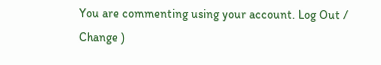You are commenting using your account. Log Out /  Change )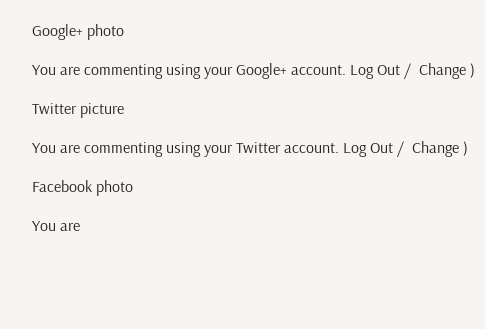Google+ photo

You are commenting using your Google+ account. Log Out /  Change )

Twitter picture

You are commenting using your Twitter account. Log Out /  Change )

Facebook photo

You are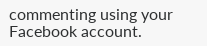commenting using your Facebook account.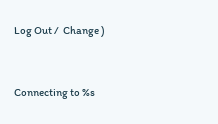Log Out /  Change )


Connecting to %s